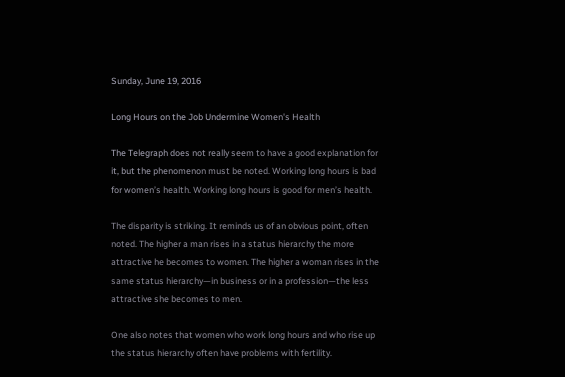Sunday, June 19, 2016

Long Hours on the Job Undermine Women's Health

The Telegraph does not really seem to have a good explanation for it, but the phenomenon must be noted. Working long hours is bad for women’s health. Working long hours is good for men’s health.

The disparity is striking. It reminds us of an obvious point, often noted. The higher a man rises in a status hierarchy the more attractive he becomes to women. The higher a woman rises in the same status hierarchy—in business or in a profession—the less attractive she becomes to men.

One also notes that women who work long hours and who rise up the status hierarchy often have problems with fertility.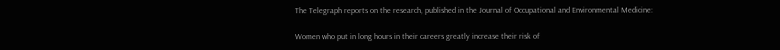The Telegraph reports on the research, published in the Journal of Occupational and Environmental Medicine:

Women who put in long hours in their careers greatly increase their risk of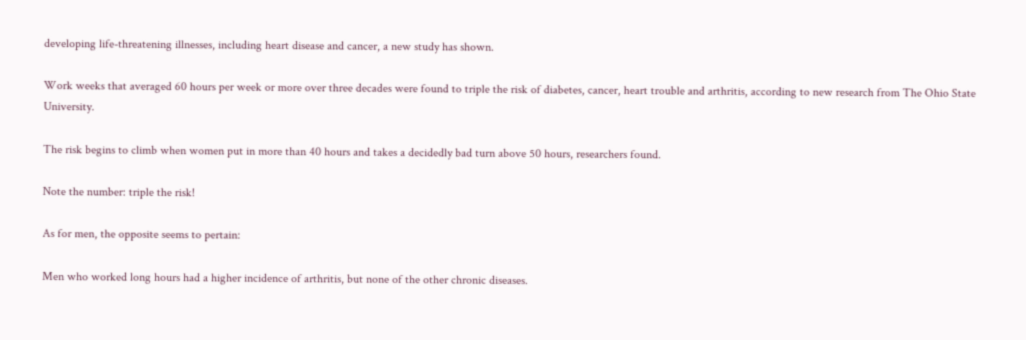developing life-threatening illnesses, including heart disease and cancer, a new study has shown.

Work weeks that averaged 60 hours per week or more over three decades were found to triple the risk of diabetes, cancer, heart trouble and arthritis, according to new research from The Ohio State University.

The risk begins to climb when women put in more than 40 hours and takes a decidedly bad turn above 50 hours, researchers found.

Note the number: triple the risk!

As for men, the opposite seems to pertain:

Men who worked long hours had a higher incidence of arthritis, but none of the other chronic diseases.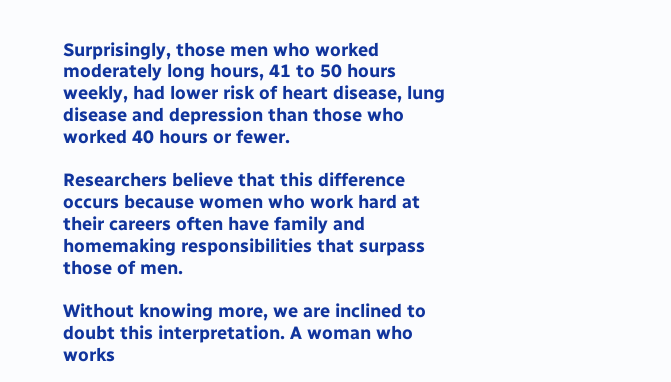Surprisingly, those men who worked moderately long hours, 41 to 50 hours weekly, had lower risk of heart disease, lung disease and depression than those who worked 40 hours or fewer.

Researchers believe that this difference occurs because women who work hard at their careers often have family and homemaking responsibilities that surpass those of men.

Without knowing more, we are inclined to doubt this interpretation. A woman who works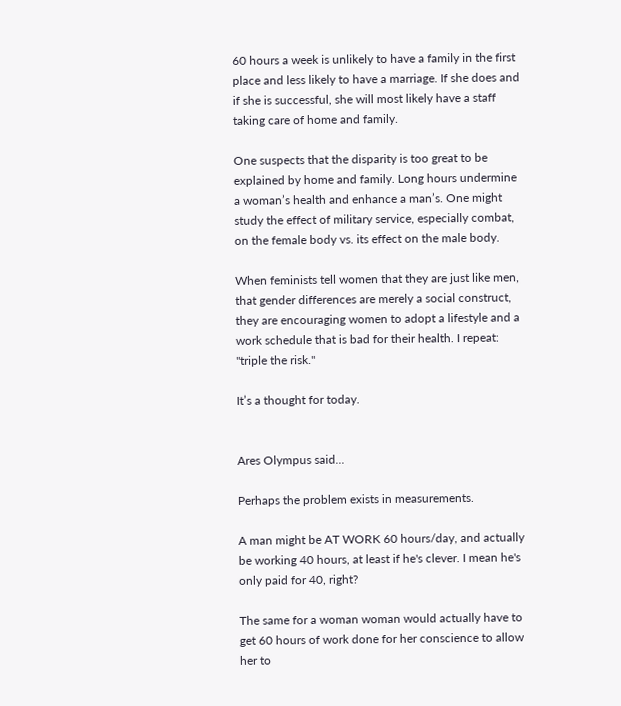60 hours a week is unlikely to have a family in the first place and less likely to have a marriage. If she does and if she is successful, she will most likely have a staff taking care of home and family.

One suspects that the disparity is too great to be explained by home and family. Long hours undermine a woman’s health and enhance a man’s. One might study the effect of military service, especially combat, on the female body vs. its effect on the male body.

When feminists tell women that they are just like men, that gender differences are merely a social construct, they are encouraging women to adopt a lifestyle and a work schedule that is bad for their health. I repeat: "triple the risk."

It’s a thought for today.


Ares Olympus said...

Perhaps the problem exists in measurements.

A man might be AT WORK 60 hours/day, and actually be working 40 hours, at least if he's clever. I mean he's only paid for 40, right?

The same for a woman woman would actually have to get 60 hours of work done for her conscience to allow her to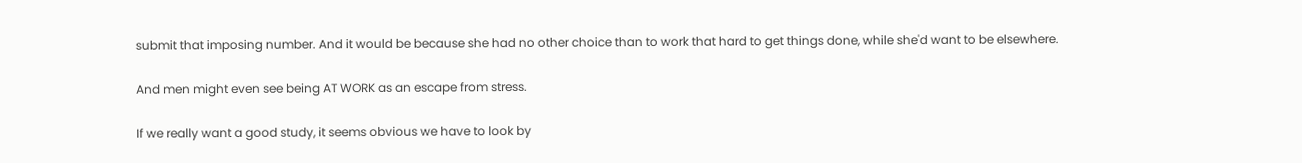submit that imposing number. And it would be because she had no other choice than to work that hard to get things done, while she'd want to be elsewhere.

And men might even see being AT WORK as an escape from stress.

If we really want a good study, it seems obvious we have to look by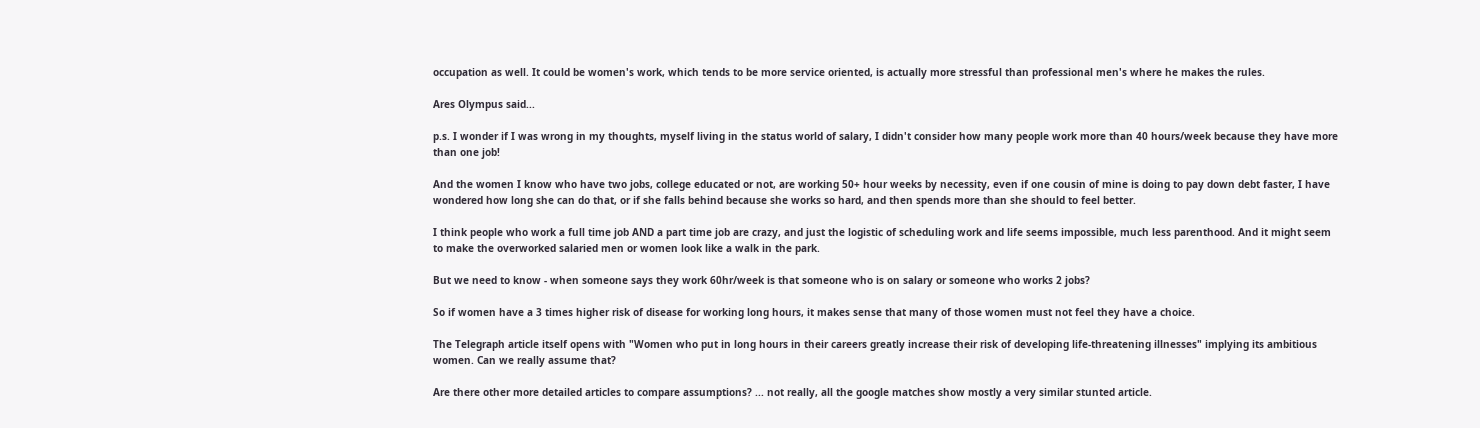occupation as well. It could be women's work, which tends to be more service oriented, is actually more stressful than professional men's where he makes the rules.

Ares Olympus said...

p.s. I wonder if I was wrong in my thoughts, myself living in the status world of salary, I didn't consider how many people work more than 40 hours/week because they have more than one job!

And the women I know who have two jobs, college educated or not, are working 50+ hour weeks by necessity, even if one cousin of mine is doing to pay down debt faster, I have wondered how long she can do that, or if she falls behind because she works so hard, and then spends more than she should to feel better.

I think people who work a full time job AND a part time job are crazy, and just the logistic of scheduling work and life seems impossible, much less parenthood. And it might seem to make the overworked salaried men or women look like a walk in the park.

But we need to know - when someone says they work 60hr/week is that someone who is on salary or someone who works 2 jobs?

So if women have a 3 times higher risk of disease for working long hours, it makes sense that many of those women must not feel they have a choice.

The Telegraph article itself opens with "Women who put in long hours in their careers greatly increase their risk of developing life-threatening illnesses" implying its ambitious women. Can we really assume that?

Are there other more detailed articles to compare assumptions? ... not really, all the google matches show mostly a very similar stunted article.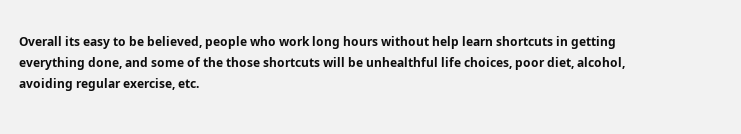Overall its easy to be believed, people who work long hours without help learn shortcuts in getting everything done, and some of the those shortcuts will be unhealthful life choices, poor diet, alcohol, avoiding regular exercise, etc.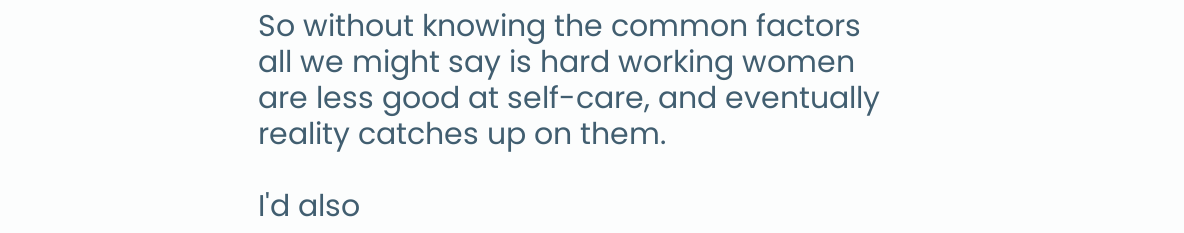So without knowing the common factors all we might say is hard working women are less good at self-care, and eventually reality catches up on them.

I'd also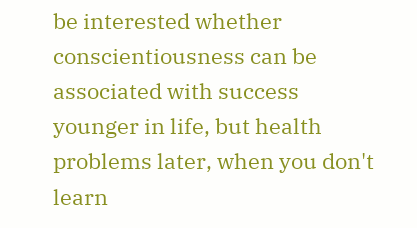be interested whether conscientiousness can be associated with success younger in life, but health problems later, when you don't learn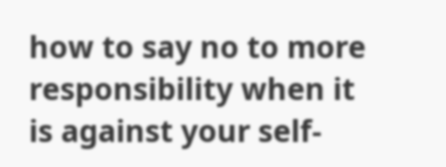how to say no to more responsibility when it is against your self-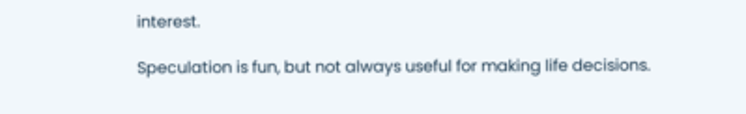interest.

Speculation is fun, but not always useful for making life decisions.